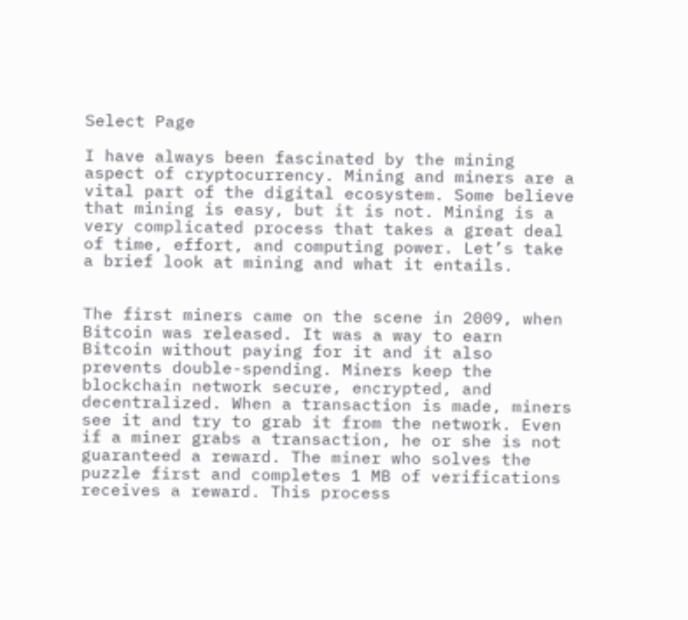Select Page

I have always been fascinated by the mining aspect of cryptocurrency. Mining and miners are a vital part of the digital ecosystem. Some believe that mining is easy, but it is not. Mining is a very complicated process that takes a great deal of time, effort, and computing power. Let’s take a brief look at mining and what it entails.


The first miners came on the scene in 2009, when Bitcoin was released. It was a way to earn Bitcoin without paying for it and it also prevents double-spending. Miners keep the blockchain network secure, encrypted, and decentralized. When a transaction is made, miners see it and try to grab it from the network. Even if a miner grabs a transaction, he or she is not guaranteed a reward. The miner who solves the puzzle first and completes 1 MB of verifications receives a reward. This process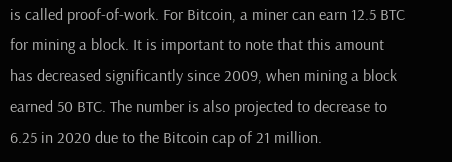is called proof-of-work. For Bitcoin, a miner can earn 12.5 BTC for mining a block. It is important to note that this amount has decreased significantly since 2009, when mining a block earned 50 BTC. The number is also projected to decrease to 6.25 in 2020 due to the Bitcoin cap of 21 million.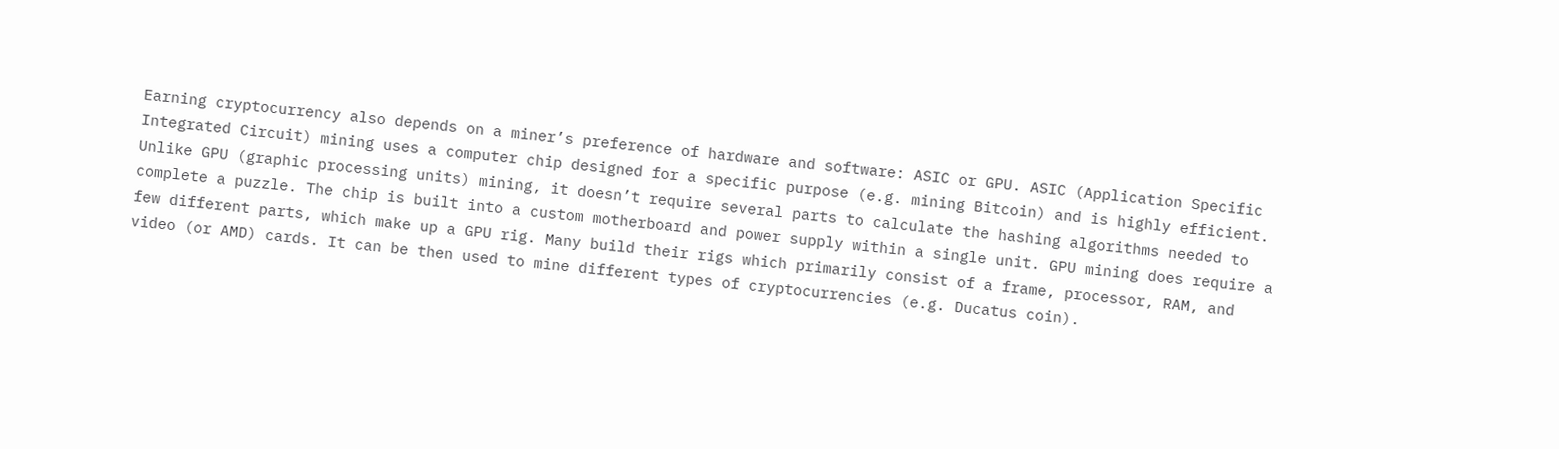Earning cryptocurrency also depends on a miner’s preference of hardware and software: ASIC or GPU. ASIC (Application Specific Integrated Circuit) mining uses a computer chip designed for a specific purpose (e.g. mining Bitcoin) and is highly efficient. Unlike GPU (graphic processing units) mining, it doesn’t require several parts to calculate the hashing algorithms needed to complete a puzzle. The chip is built into a custom motherboard and power supply within a single unit. GPU mining does require a few different parts, which make up a GPU rig. Many build their rigs which primarily consist of a frame, processor, RAM, and video (or AMD) cards. It can be then used to mine different types of cryptocurrencies (e.g. Ducatus coin).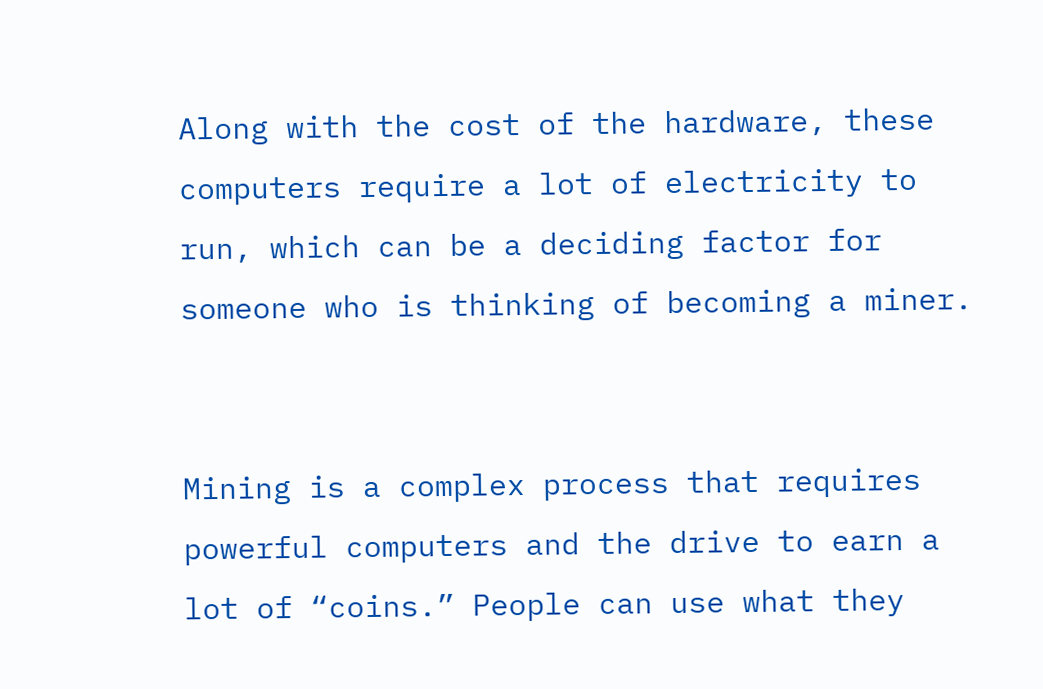Along with the cost of the hardware, these computers require a lot of electricity to run, which can be a deciding factor for someone who is thinking of becoming a miner.


Mining is a complex process that requires powerful computers and the drive to earn a lot of “coins.” People can use what they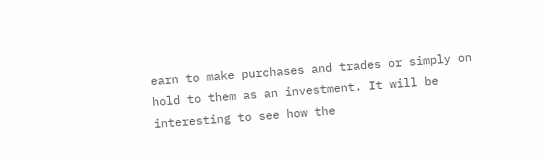earn to make purchases and trades or simply on hold to them as an investment. It will be interesting to see how the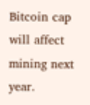Bitcoin cap will affect mining next year.